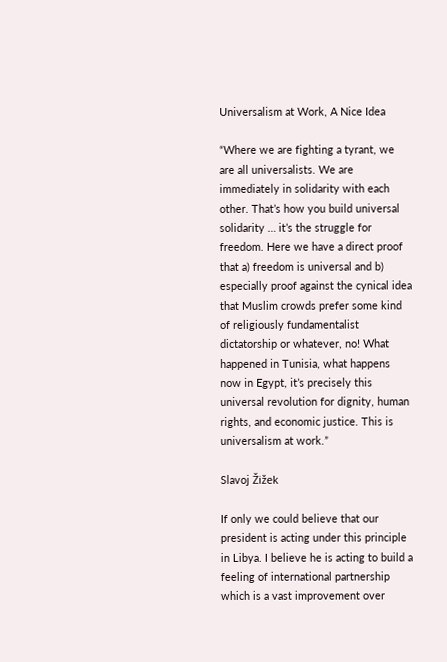Universalism at Work, A Nice Idea

“Where we are fighting a tyrant, we are all universalists. We are immediately in solidarity with each other. That’s how you build universal solidarity … it’s the struggle for freedom. Here we have a direct proof that a) freedom is universal and b) especially proof against the cynical idea that Muslim crowds prefer some kind of religiously fundamentalist dictatorship or whatever, no! What happened in Tunisia, what happens now in Egypt, it’s precisely this universal revolution for dignity, human rights, and economic justice. This is universalism at work.”

Slavoj Žižek

If only we could believe that our president is acting under this principle in Libya. I believe he is acting to build a feeling of international partnership which is a vast improvement over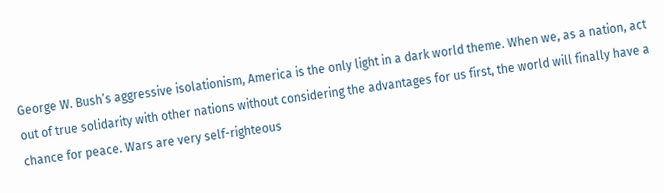George W. Bush’s aggressive isolationism, America is the only light in a dark world theme. When we, as a nation, act out of true solidarity with other nations without considering the advantages for us first, the world will finally have a chance for peace. Wars are very self-righteous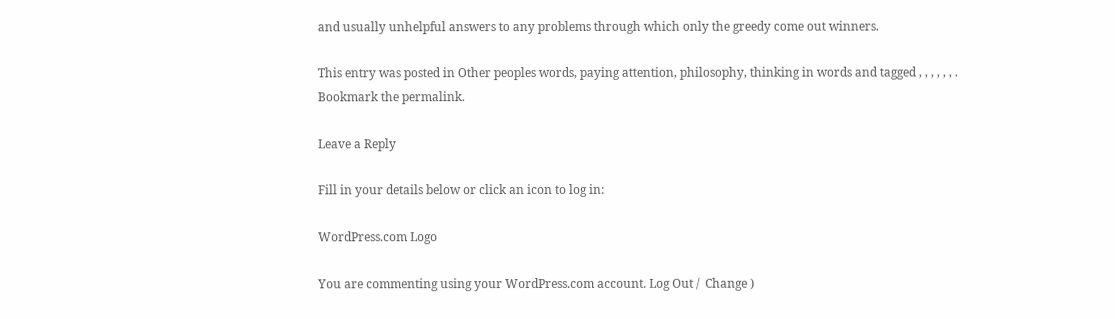and usually unhelpful answers to any problems through which only the greedy come out winners.

This entry was posted in Other peoples words, paying attention, philosophy, thinking in words and tagged , , , , , , . Bookmark the permalink.

Leave a Reply

Fill in your details below or click an icon to log in:

WordPress.com Logo

You are commenting using your WordPress.com account. Log Out /  Change )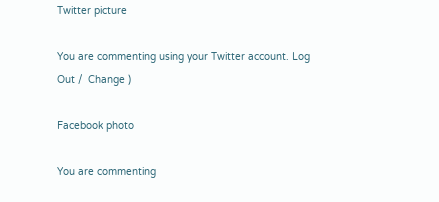Twitter picture

You are commenting using your Twitter account. Log Out /  Change )

Facebook photo

You are commenting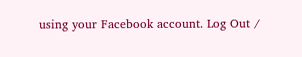using your Facebook account. Log Out /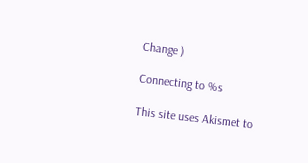Change )

Connecting to %s

This site uses Akismet to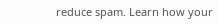reduce spam. Learn how your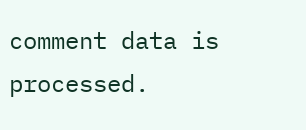comment data is processed.